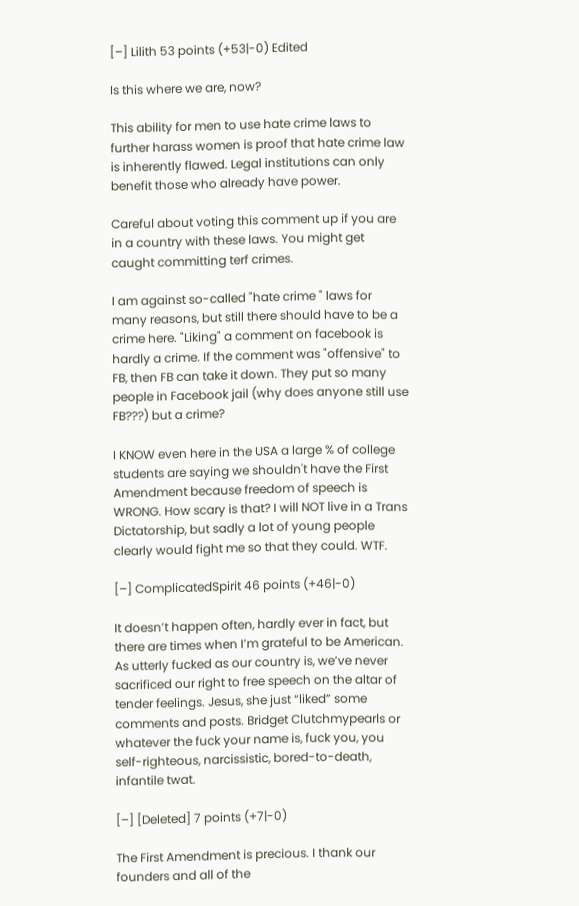[–] Lilith 53 points (+53|-0) Edited

Is this where we are, now?

This ability for men to use hate crime laws to further harass women is proof that hate crime law is inherently flawed. Legal institutions can only benefit those who already have power.

Careful about voting this comment up if you are in a country with these laws. You might get caught committing terf crimes.

I am against so-called "hate crime " laws for many reasons, but still there should have to be a crime here. "Liking" a comment on facebook is hardly a crime. If the comment was "offensive" to FB, then FB can take it down. They put so many people in Facebook jail (why does anyone still use FB???) but a crime?

I KNOW even here in the USA a large % of college students are saying we shouldn't have the First Amendment because freedom of speech is WRONG. How scary is that? I will NOT live in a Trans Dictatorship, but sadly a lot of young people clearly would fight me so that they could. WTF.

[–] ComplicatedSpirit 46 points (+46|-0)

It doesn’t happen often, hardly ever in fact, but there are times when I’m grateful to be American. As utterly fucked as our country is, we’ve never sacrificed our right to free speech on the altar of tender feelings. Jesus, she just “liked” some comments and posts. Bridget Clutchmypearls or whatever the fuck your name is, fuck you, you self-righteous, narcissistic, bored-to-death, infantile twat.

[–] [Deleted] 7 points (+7|-0)

The First Amendment is precious. I thank our founders and all of the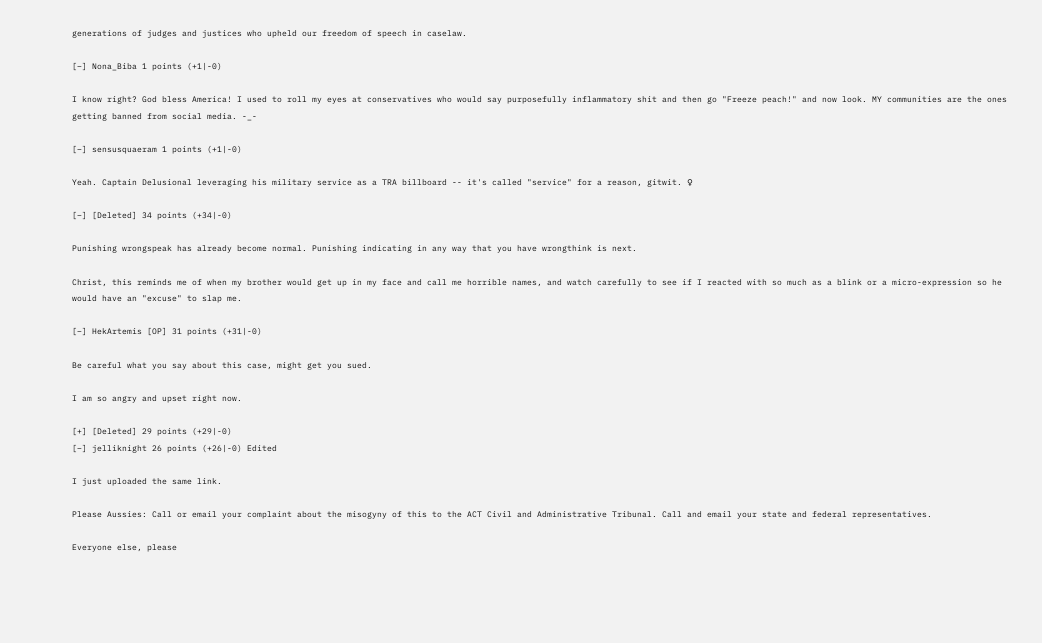generations of judges and justices who upheld our freedom of speech in caselaw.

[–] Nona_Biba 1 points (+1|-0)

I know right? God bless America! I used to roll my eyes at conservatives who would say purposefully inflammatory shit and then go "Freeze peach!" and now look. MY communities are the ones getting banned from social media. -_-

[–] sensusquaeram 1 points (+1|-0)

Yeah. Captain Delusional leveraging his military service as a TRA billboard -- it's called "service" for a reason, gitwit. ♀

[–] [Deleted] 34 points (+34|-0)

Punishing wrongspeak has already become normal. Punishing indicating in any way that you have wrongthink is next.

Christ, this reminds me of when my brother would get up in my face and call me horrible names, and watch carefully to see if I reacted with so much as a blink or a micro-expression so he would have an "excuse" to slap me.

[–] HekArtemis [OP] 31 points (+31|-0)

Be careful what you say about this case, might get you sued.

I am so angry and upset right now.

[+] [Deleted] 29 points (+29|-0)
[–] jelliknight 26 points (+26|-0) Edited

I just uploaded the same link.

Please Aussies: Call or email your complaint about the misogyny of this to the ACT Civil and Administrative Tribunal. Call and email your state and federal representatives.

Everyone else, please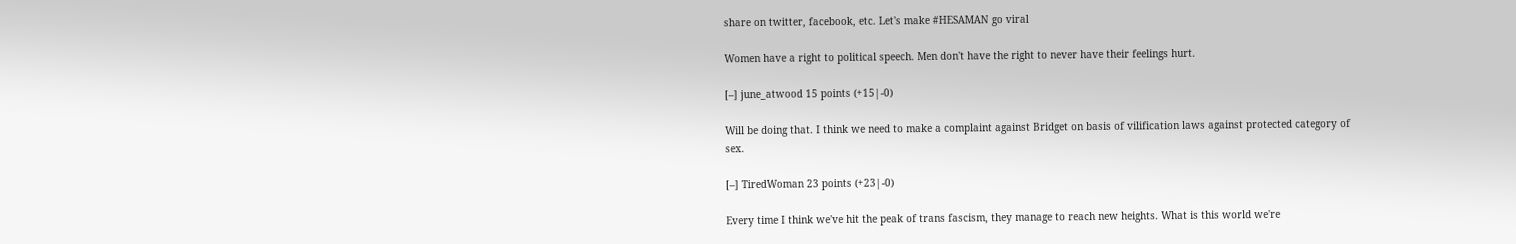share on twitter, facebook, etc. Let's make #HESAMAN go viral

Women have a right to political speech. Men don't have the right to never have their feelings hurt.

[–] june_atwood 15 points (+15|-0)

Will be doing that. I think we need to make a complaint against Bridget on basis of vilification laws against protected category of sex.

[–] TiredWoman 23 points (+23|-0)

Every time I think we've hit the peak of trans fascism, they manage to reach new heights. What is this world we're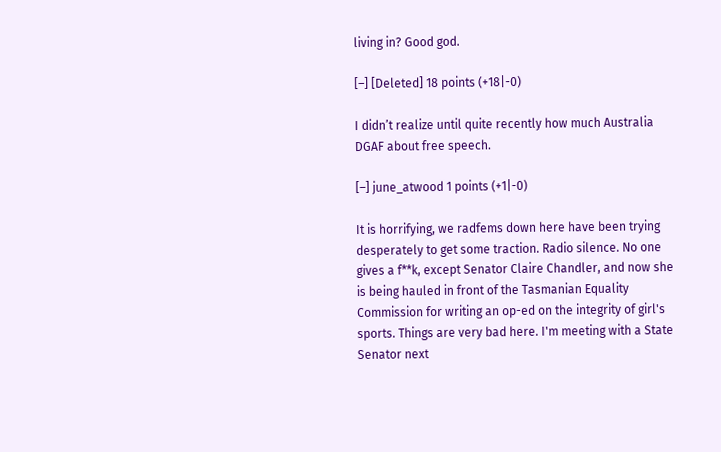living in? Good god.

[–] [Deleted] 18 points (+18|-0)

I didn’t realize until quite recently how much Australia DGAF about free speech.

[–] june_atwood 1 points (+1|-0)

It is horrifying, we radfems down here have been trying desperately to get some traction. Radio silence. No one gives a f**k, except Senator Claire Chandler, and now she is being hauled in front of the Tasmanian Equality Commission for writing an op-ed on the integrity of girl's sports. Things are very bad here. I'm meeting with a State Senator next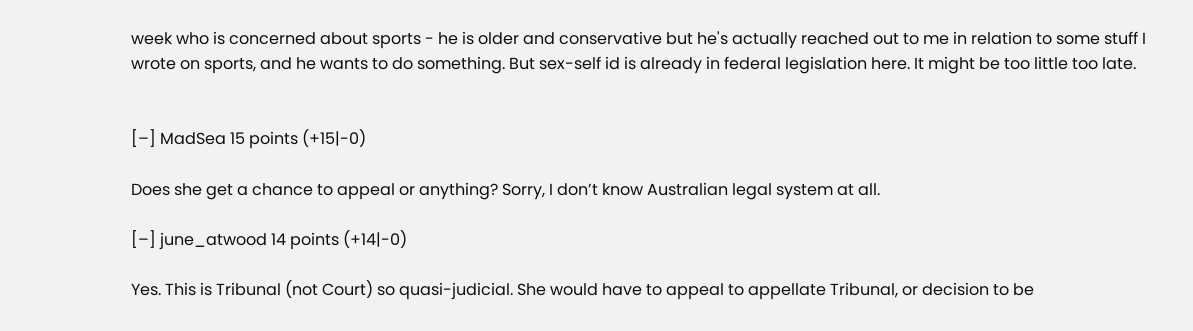week who is concerned about sports - he is older and conservative but he's actually reached out to me in relation to some stuff I wrote on sports, and he wants to do something. But sex-self id is already in federal legislation here. It might be too little too late.


[–] MadSea 15 points (+15|-0)

Does she get a chance to appeal or anything? Sorry, I don’t know Australian legal system at all.

[–] june_atwood 14 points (+14|-0)

Yes. This is Tribunal (not Court) so quasi-judicial. She would have to appeal to appellate Tribunal, or decision to be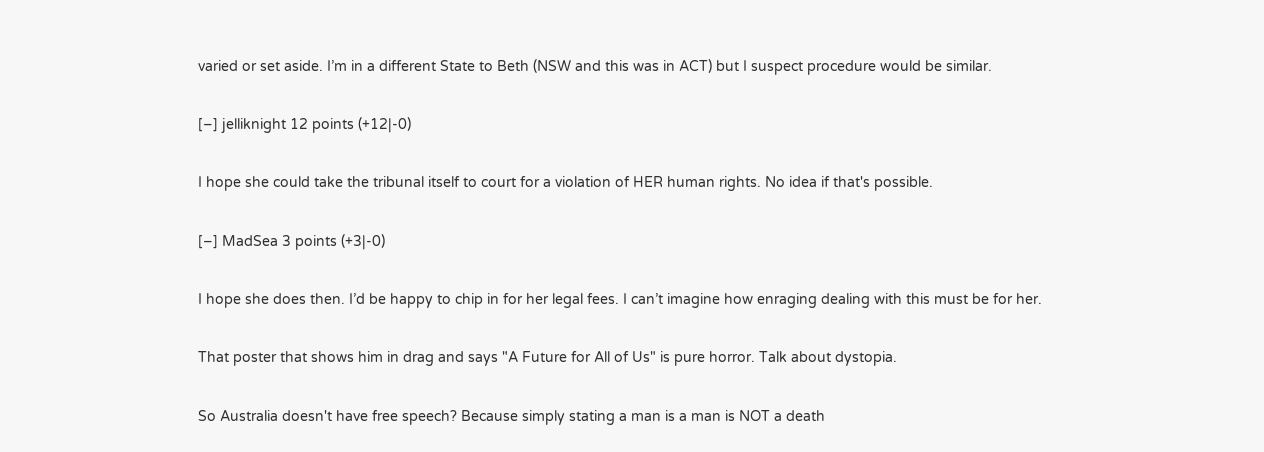varied or set aside. I’m in a different State to Beth (NSW and this was in ACT) but I suspect procedure would be similar.

[–] jelliknight 12 points (+12|-0)

I hope she could take the tribunal itself to court for a violation of HER human rights. No idea if that's possible.

[–] MadSea 3 points (+3|-0)

I hope she does then. I’d be happy to chip in for her legal fees. I can’t imagine how enraging dealing with this must be for her.

That poster that shows him in drag and says "A Future for All of Us" is pure horror. Talk about dystopia.

So Australia doesn't have free speech? Because simply stating a man is a man is NOT a death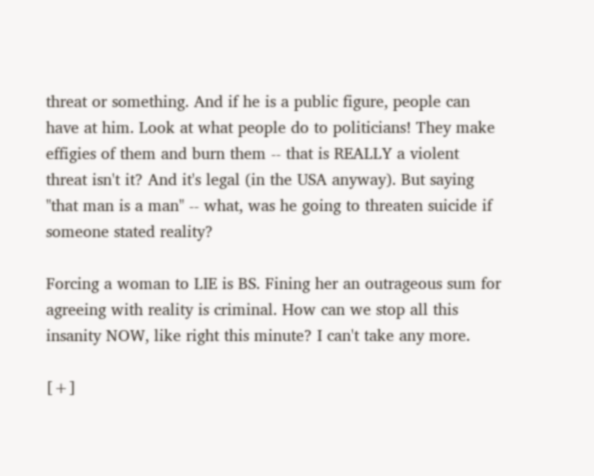threat or something. And if he is a public figure, people can have at him. Look at what people do to politicians! They make effigies of them and burn them -- that is REALLY a violent threat isn't it? And it's legal (in the USA anyway). But saying "that man is a man" -- what, was he going to threaten suicide if someone stated reality?

Forcing a woman to LIE is BS. Fining her an outrageous sum for agreeing with reality is criminal. How can we stop all this insanity NOW, like right this minute? I can't take any more.

[+]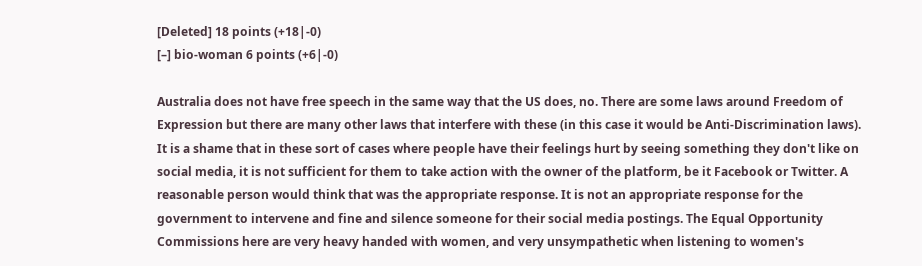[Deleted] 18 points (+18|-0)
[–] bio-woman 6 points (+6|-0)

Australia does not have free speech in the same way that the US does, no. There are some laws around Freedom of Expression but there are many other laws that interfere with these (in this case it would be Anti-Discrimination laws). It is a shame that in these sort of cases where people have their feelings hurt by seeing something they don't like on social media, it is not sufficient for them to take action with the owner of the platform, be it Facebook or Twitter. A reasonable person would think that was the appropriate response. It is not an appropriate response for the government to intervene and fine and silence someone for their social media postings. The Equal Opportunity Commissions here are very heavy handed with women, and very unsympathetic when listening to women's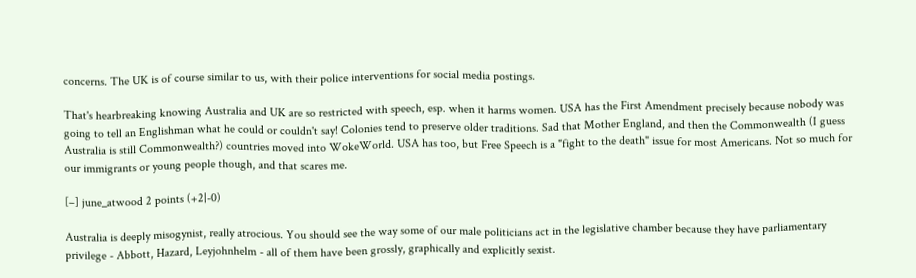concerns. The UK is of course similar to us, with their police interventions for social media postings.

That's hearbreaking knowing Australia and UK are so restricted with speech, esp. when it harms women. USA has the First Amendment precisely because nobody was going to tell an Englishman what he could or couldn't say! Colonies tend to preserve older traditions. Sad that Mother England, and then the Commonwealth (I guess Australia is still Commonwealth?) countries moved into WokeWorld. USA has too, but Free Speech is a "fight to the death" issue for most Americans. Not so much for our immigrants or young people though, and that scares me.

[–] june_atwood 2 points (+2|-0)

Australia is deeply misogynist, really atrocious. You should see the way some of our male politicians act in the legislative chamber because they have parliamentary privilege - Abbott, Hazard, Leyjohnhelm - all of them have been grossly, graphically and explicitly sexist.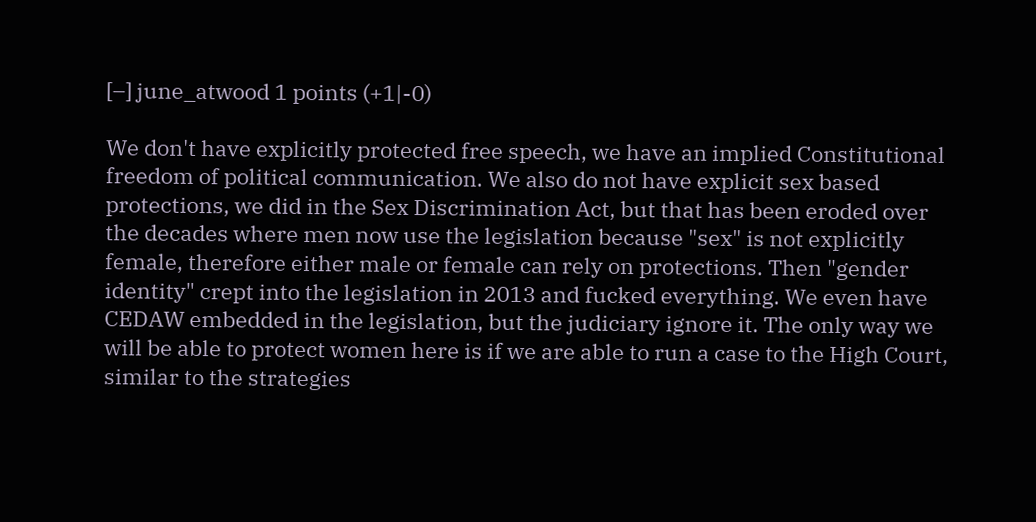[–] june_atwood 1 points (+1|-0)

We don't have explicitly protected free speech, we have an implied Constitutional freedom of political communication. We also do not have explicit sex based protections, we did in the Sex Discrimination Act, but that has been eroded over the decades where men now use the legislation because "sex" is not explicitly female, therefore either male or female can rely on protections. Then "gender identity" crept into the legislation in 2013 and fucked everything. We even have CEDAW embedded in the legislation, but the judiciary ignore it. The only way we will be able to protect women here is if we are able to run a case to the High Court, similar to the strategies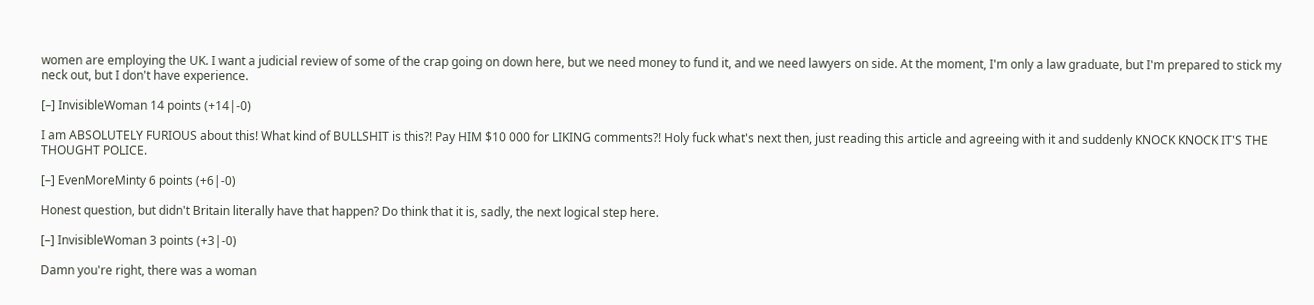women are employing the UK. I want a judicial review of some of the crap going on down here, but we need money to fund it, and we need lawyers on side. At the moment, I'm only a law graduate, but I'm prepared to stick my neck out, but I don't have experience.

[–] InvisibleWoman 14 points (+14|-0)

I am ABSOLUTELY FURIOUS about this! What kind of BULLSHIT is this?! Pay HIM $10 000 for LIKING comments?! Holy fuck what's next then, just reading this article and agreeing with it and suddenly KNOCK KNOCK IT'S THE THOUGHT POLICE.

[–] EvenMoreMinty 6 points (+6|-0)

Honest question, but didn't Britain literally have that happen? Do think that it is, sadly, the next logical step here.

[–] InvisibleWoman 3 points (+3|-0)

Damn you're right, there was a woman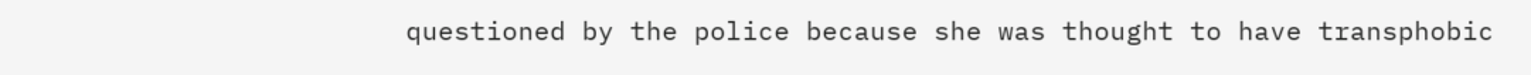questioned by the police because she was thought to have transphobic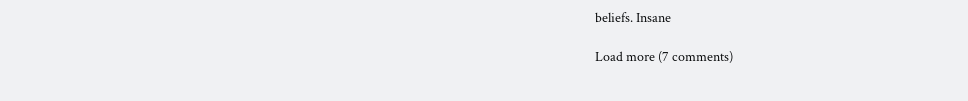beliefs. Insane

Load more (7 comments)